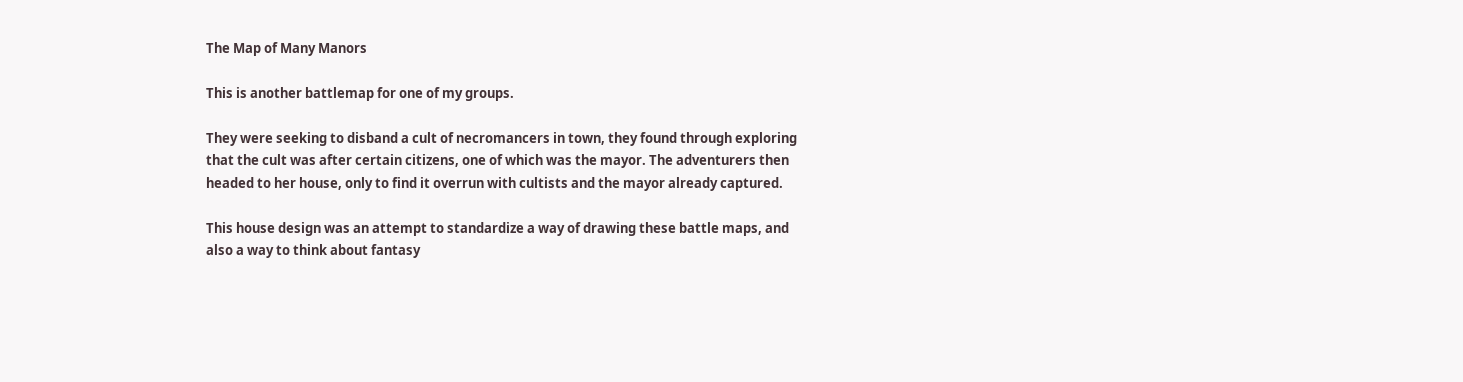The Map of Many Manors

This is another battlemap for one of my groups.

They were seeking to disband a cult of necromancers in town, they found through exploring that the cult was after certain citizens, one of which was the mayor. The adventurers then headed to her house, only to find it overrun with cultists and the mayor already captured.

This house design was an attempt to standardize a way of drawing these battle maps, and also a way to think about fantasy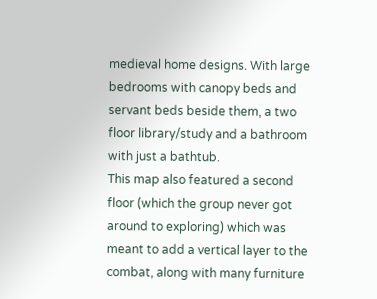medieval home designs. With large bedrooms with canopy beds and servant beds beside them, a two floor library/study and a bathroom with just a bathtub.
This map also featured a second floor (which the group never got around to exploring) which was meant to add a vertical layer to the combat, along with many furniture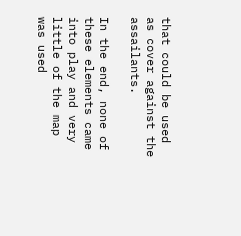that could be used as cover against the assailants.

In the end, none of these elements came into play and very little of the map was used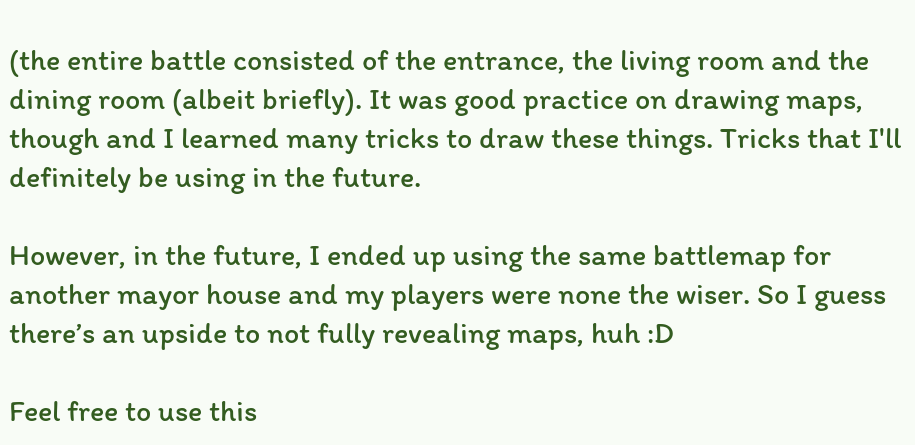(the entire battle consisted of the entrance, the living room and the dining room (albeit briefly). It was good practice on drawing maps, though and I learned many tricks to draw these things. Tricks that I'll definitely be using in the future.

However, in the future, I ended up using the same battlemap for another mayor house and my players were none the wiser. So I guess there’s an upside to not fully revealing maps, huh :D

Feel free to use this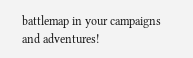battlemap in your campaigns and adventures!